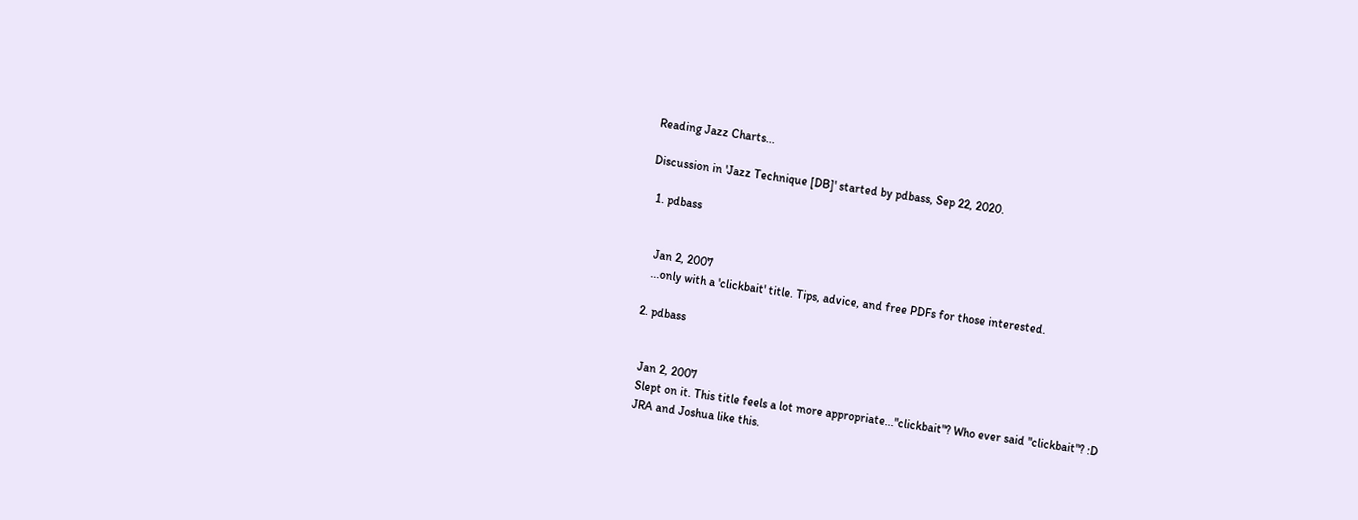Reading Jazz Charts...

Discussion in 'Jazz Technique [DB]' started by pdbass, Sep 22, 2020.

  1. pdbass


    Jan 2, 2007
    ...only with a 'clickbait' title. Tips, advice, and free PDFs for those interested.

  2. pdbass


    Jan 2, 2007
    Slept on it. This title feels a lot more appropriate..."clickbait"? Who ever said "clickbait"? :D
    JRA and Joshua like this.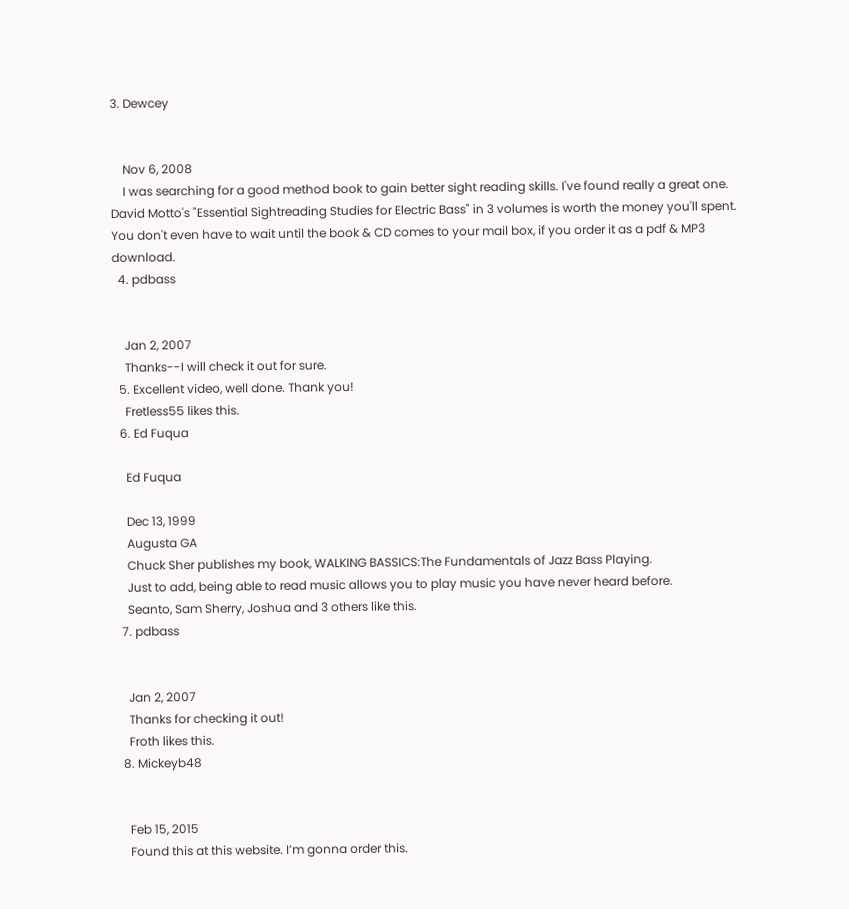3. Dewcey


    Nov 6, 2008
    I was searching for a good method book to gain better sight reading skills. I've found really a great one. David Motto's "Essential Sightreading Studies for Electric Bass" in 3 volumes is worth the money you'll spent. You don't even have to wait until the book & CD comes to your mail box, if you order it as a pdf & MP3 download.
  4. pdbass


    Jan 2, 2007
    Thanks--I will check it out for sure.
  5. Excellent video, well done. Thank you!
    Fretless55 likes this.
  6. Ed Fuqua

    Ed Fuqua

    Dec 13, 1999
    Augusta GA
    Chuck Sher publishes my book, WALKING BASSICS:The Fundamentals of Jazz Bass Playing.
    Just to add, being able to read music allows you to play music you have never heard before.
    Seanto, Sam Sherry, Joshua and 3 others like this.
  7. pdbass


    Jan 2, 2007
    Thanks for checking it out!
    Froth likes this.
  8. Mickeyb48


    Feb 15, 2015
    Found this at this website. I’m gonna order this.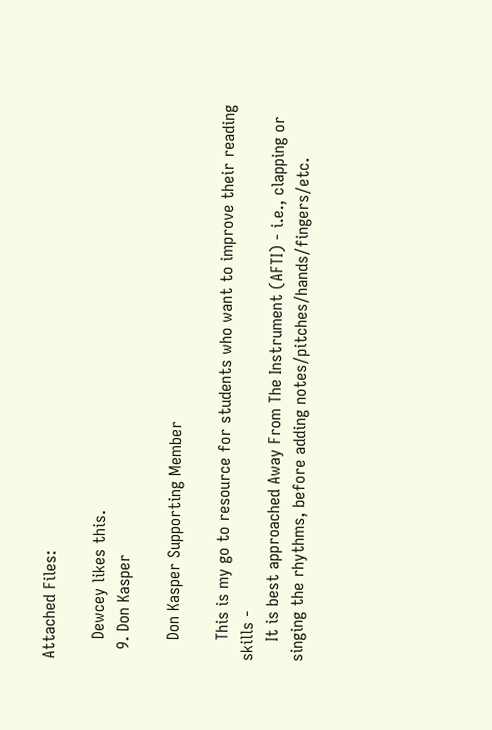Attached Files:

    Dewcey likes this.
  9. Don Kasper

    Don Kasper Supporting Member

    This is my go to resource for students who want to improve their reading skills -
    It is best approached Away From The Instrument (AFTI) - i.e., clapping or singing the rhythms, before adding notes/pitches/hands/fingers/etc.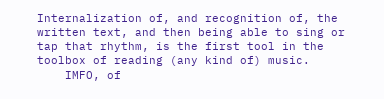Internalization of, and recognition of, the written text, and then being able to sing or tap that rhythm, is the first tool in the toolbox of reading (any kind of) music.
    IMFO, of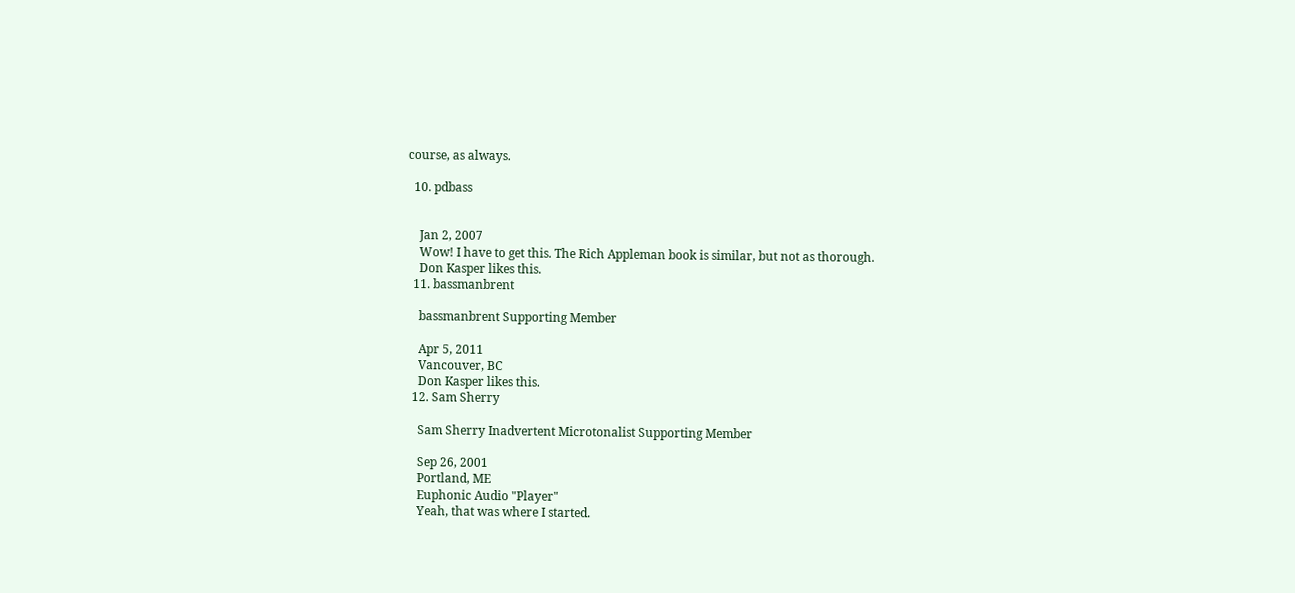course, as always.

  10. pdbass


    Jan 2, 2007
    Wow! I have to get this. The Rich Appleman book is similar, but not as thorough.
    Don Kasper likes this.
  11. bassmanbrent

    bassmanbrent Supporting Member

    Apr 5, 2011
    Vancouver, BC
    Don Kasper likes this.
  12. Sam Sherry

    Sam Sherry Inadvertent Microtonalist Supporting Member

    Sep 26, 2001
    Portland, ME
    Euphonic Audio "Player"
    Yeah, that was where I started.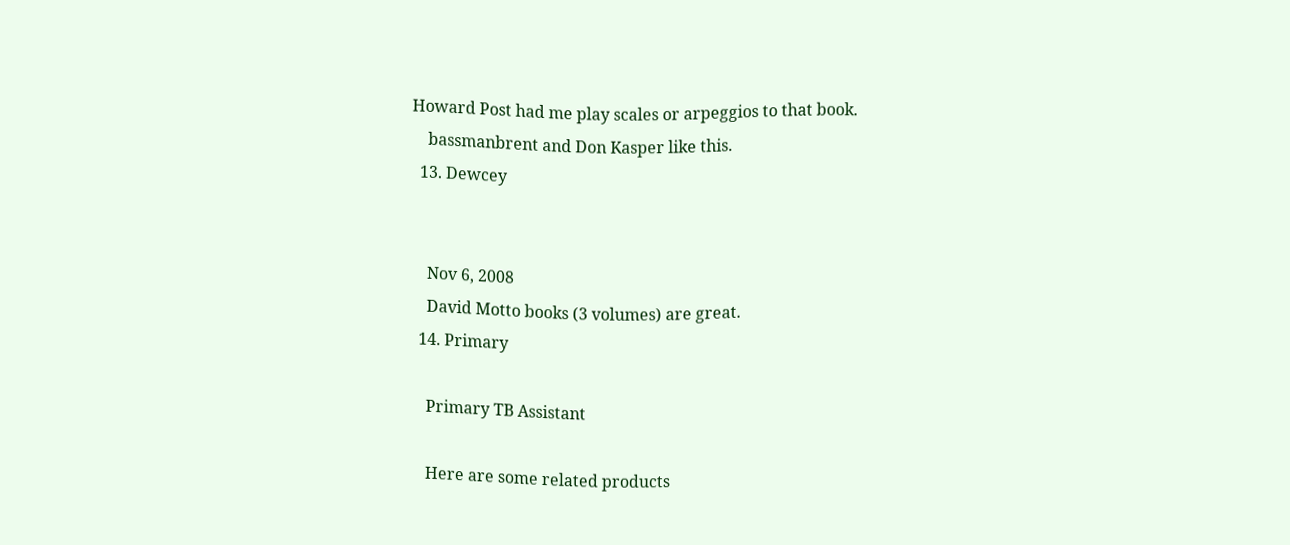Howard Post had me play scales or arpeggios to that book.
    bassmanbrent and Don Kasper like this.
  13. Dewcey


    Nov 6, 2008
    David Motto books (3 volumes) are great.
  14. Primary

    Primary TB Assistant

    Here are some related products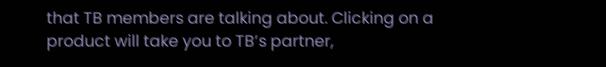that TB members are talking about. Clicking on a product will take you to TB’s partner,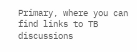Primary, where you can find links to TB discussions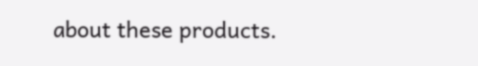about these products.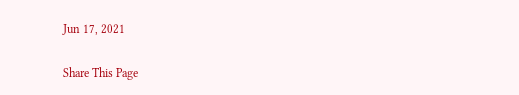Jun 17, 2021

Share This Page